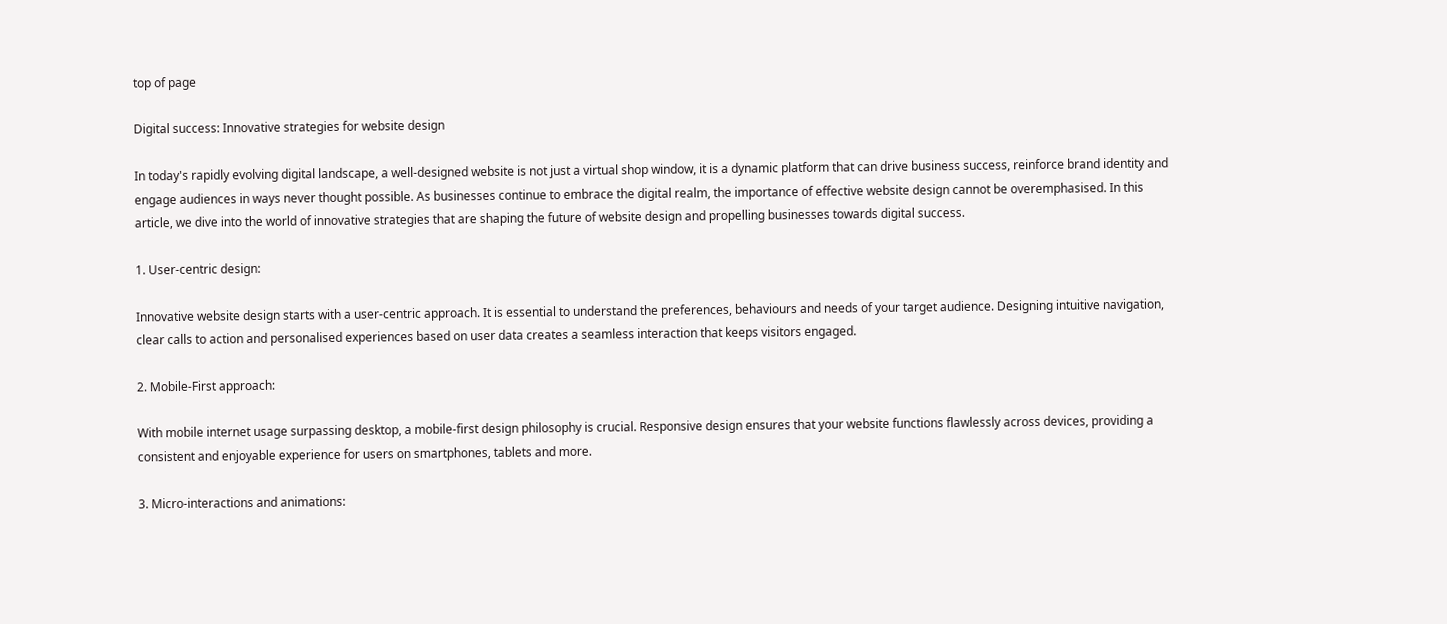top of page

Digital success: Innovative strategies for website design

In today's rapidly evolving digital landscape, a well-designed website is not just a virtual shop window, it is a dynamic platform that can drive business success, reinforce brand identity and engage audiences in ways never thought possible. As businesses continue to embrace the digital realm, the importance of effective website design cannot be overemphasised. In this article, we dive into the world of innovative strategies that are shaping the future of website design and propelling businesses towards digital success.

1. User-centric design:

Innovative website design starts with a user-centric approach. It is essential to understand the preferences, behaviours and needs of your target audience. Designing intuitive navigation, clear calls to action and personalised experiences based on user data creates a seamless interaction that keeps visitors engaged.

2. Mobile-First approach:

With mobile internet usage surpassing desktop, a mobile-first design philosophy is crucial. Responsive design ensures that your website functions flawlessly across devices, providing a consistent and enjoyable experience for users on smartphones, tablets and more.

3. Micro-interactions and animations: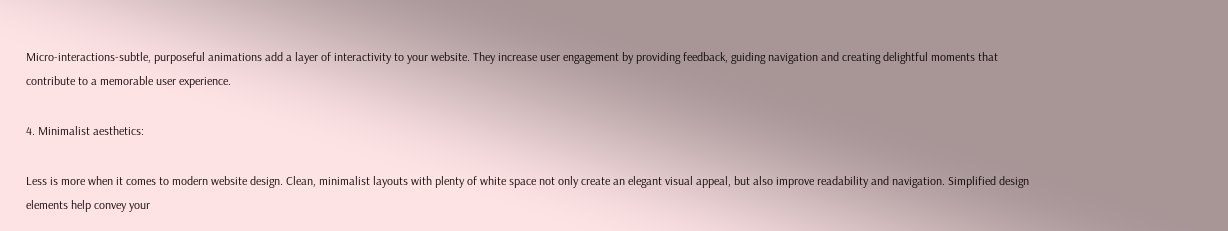Micro-interactions-subtle, purposeful animations add a layer of interactivity to your website. They increase user engagement by providing feedback, guiding navigation and creating delightful moments that contribute to a memorable user experience.

4. Minimalist aesthetics:

Less is more when it comes to modern website design. Clean, minimalist layouts with plenty of white space not only create an elegant visual appeal, but also improve readability and navigation. Simplified design elements help convey your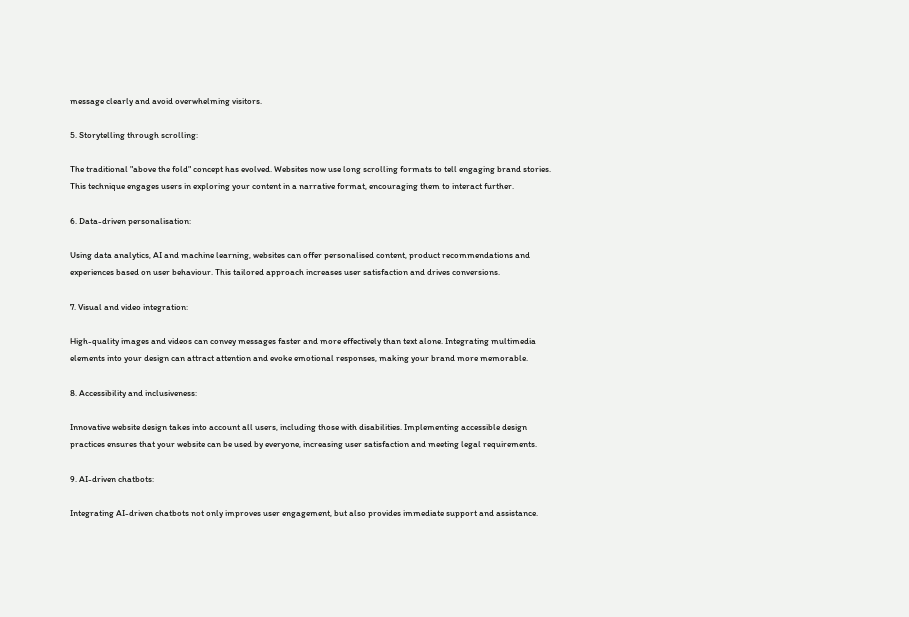message clearly and avoid overwhelming visitors.

5. Storytelling through scrolling:

The traditional "above the fold" concept has evolved. Websites now use long scrolling formats to tell engaging brand stories. This technique engages users in exploring your content in a narrative format, encouraging them to interact further.

6. Data-driven personalisation:

Using data analytics, AI and machine learning, websites can offer personalised content, product recommendations and experiences based on user behaviour. This tailored approach increases user satisfaction and drives conversions.

7. Visual and video integration:

High-quality images and videos can convey messages faster and more effectively than text alone. Integrating multimedia elements into your design can attract attention and evoke emotional responses, making your brand more memorable.

8. Accessibility and inclusiveness:

Innovative website design takes into account all users, including those with disabilities. Implementing accessible design practices ensures that your website can be used by everyone, increasing user satisfaction and meeting legal requirements.

9. AI-driven chatbots:

Integrating AI-driven chatbots not only improves user engagement, but also provides immediate support and assistance.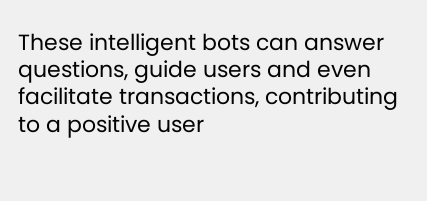These intelligent bots can answer questions, guide users and even facilitate transactions, contributing to a positive user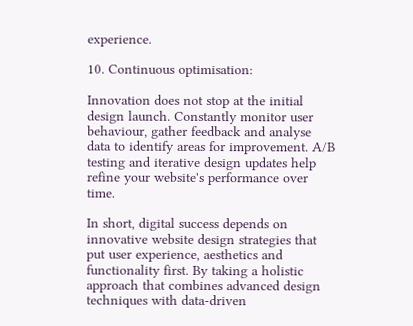experience.

10. Continuous optimisation:

Innovation does not stop at the initial design launch. Constantly monitor user behaviour, gather feedback and analyse data to identify areas for improvement. A/B testing and iterative design updates help refine your website's performance over time.

In short, digital success depends on innovative website design strategies that put user experience, aesthetics and functionality first. By taking a holistic approach that combines advanced design techniques with data-driven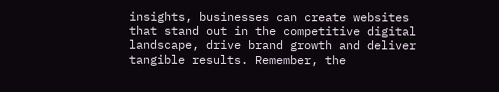insights, businesses can create websites that stand out in the competitive digital landscape, drive brand growth and deliver tangible results. Remember, the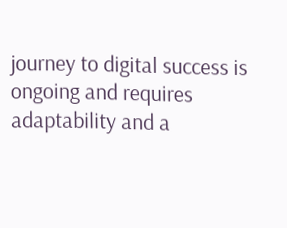journey to digital success is ongoing and requires adaptability and a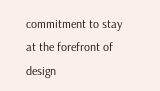commitment to stay at the forefront of design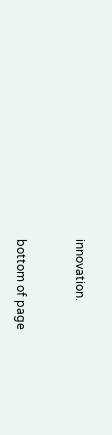innovation.


bottom of page